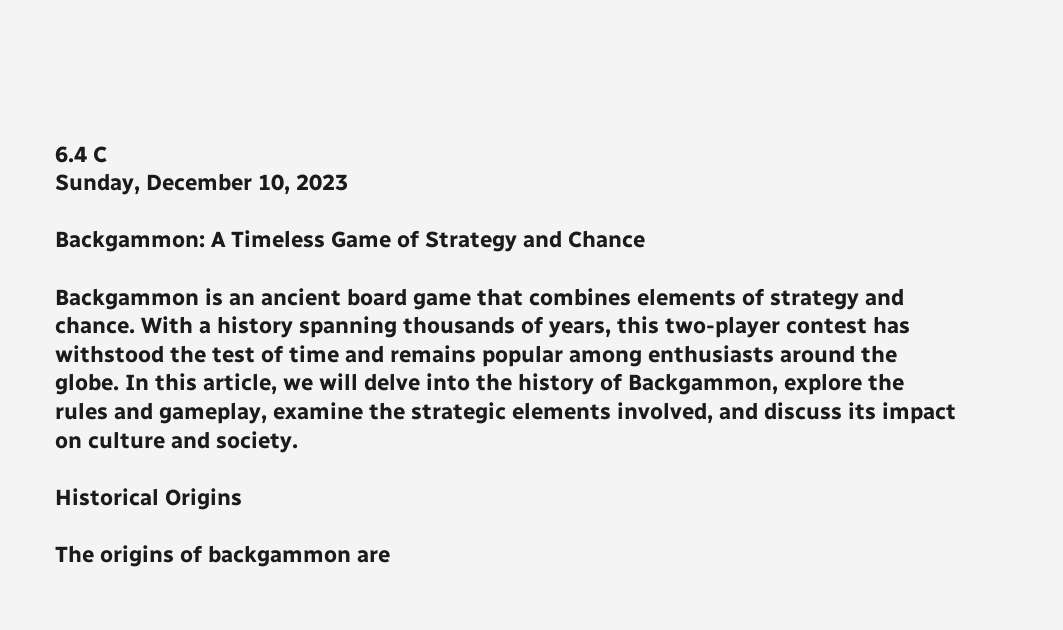6.4 C
Sunday, December 10, 2023

Backgammon: A Timeless Game of Strategy and Chance

Backgammon is an ancient board game that combines elements of strategy and chance. With a history spanning thousands of years, this two-player contest has withstood the test of time and remains popular among enthusiasts around the globe. In this article, we will delve into the history of Backgammon, explore the rules and gameplay, examine the strategic elements involved, and discuss its impact on culture and society.

Historical Origins

The origins of backgammon are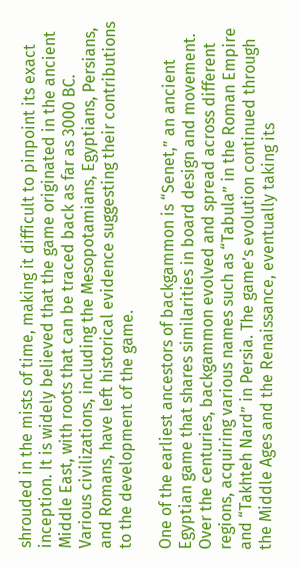shrouded in the mists of time, making it difficult to pinpoint its exact inception. It is widely believed that the game originated in the ancient Middle East, with roots that can be traced back as far as 3000 BC. Various civilizations, including the Mesopotamians, Egyptians, Persians, and Romans, have left historical evidence suggesting their contributions to the development of the game.

One of the earliest ancestors of backgammon is “Senet,” an ancient Egyptian game that shares similarities in board design and movement. Over the centuries, backgammon evolved and spread across different regions, acquiring various names such as “Tabula” in the Roman Empire and “Takhteh Nard” in Persia. The game’s evolution continued through the Middle Ages and the Renaissance, eventually taking its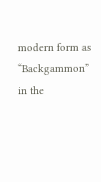modern form as “Backgammon” in the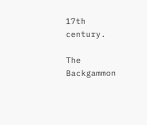17th century.

The Backgammon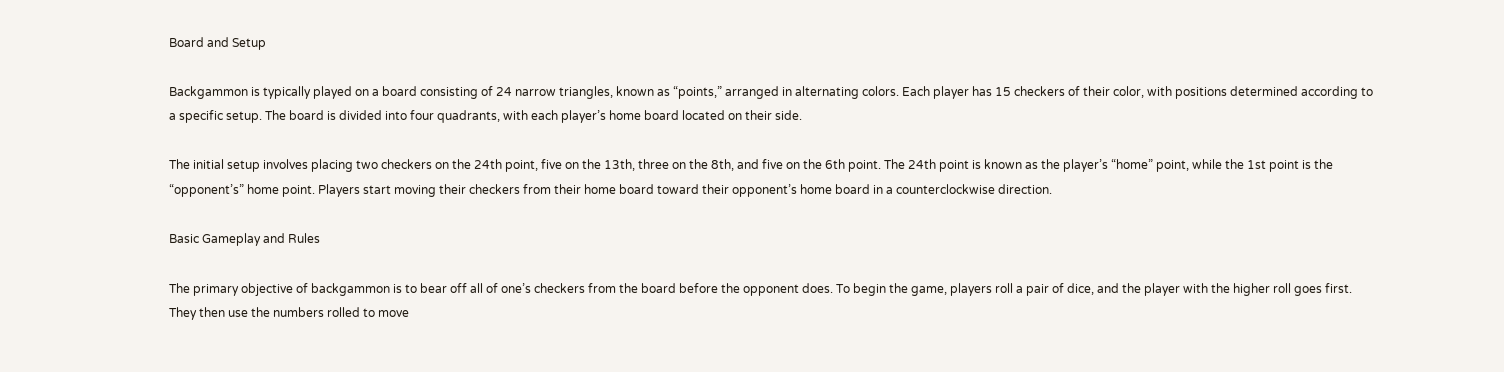Board and Setup

Backgammon is typically played on a board consisting of 24 narrow triangles, known as “points,” arranged in alternating colors. Each player has 15 checkers of their color, with positions determined according to a specific setup. The board is divided into four quadrants, with each player’s home board located on their side.

The initial setup involves placing two checkers on the 24th point, five on the 13th, three on the 8th, and five on the 6th point. The 24th point is known as the player’s “home” point, while the 1st point is the “opponent’s” home point. Players start moving their checkers from their home board toward their opponent’s home board in a counterclockwise direction.

Basic Gameplay and Rules

The primary objective of backgammon is to bear off all of one’s checkers from the board before the opponent does. To begin the game, players roll a pair of dice, and the player with the higher roll goes first. They then use the numbers rolled to move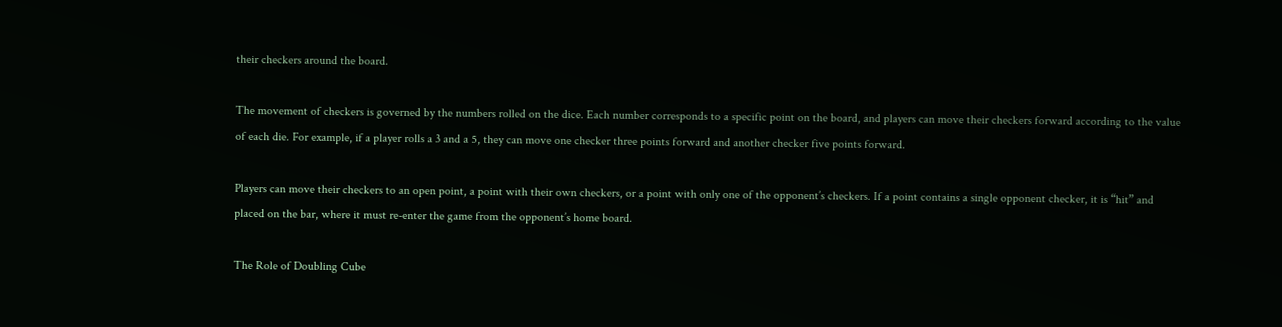their checkers around the board.

The movement of checkers is governed by the numbers rolled on the dice. Each number corresponds to a specific point on the board, and players can move their checkers forward according to the value of each die. For example, if a player rolls a 3 and a 5, they can move one checker three points forward and another checker five points forward.

Players can move their checkers to an open point, a point with their own checkers, or a point with only one of the opponent’s checkers. If a point contains a single opponent checker, it is “hit” and placed on the bar, where it must re-enter the game from the opponent’s home board.

The Role of Doubling Cube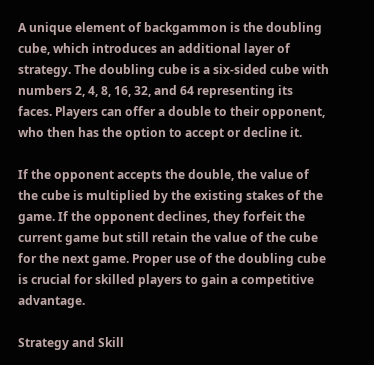A unique element of backgammon is the doubling cube, which introduces an additional layer of strategy. The doubling cube is a six-sided cube with numbers 2, 4, 8, 16, 32, and 64 representing its faces. Players can offer a double to their opponent, who then has the option to accept or decline it.

If the opponent accepts the double, the value of the cube is multiplied by the existing stakes of the game. If the opponent declines, they forfeit the current game but still retain the value of the cube for the next game. Proper use of the doubling cube is crucial for skilled players to gain a competitive advantage.

Strategy and Skill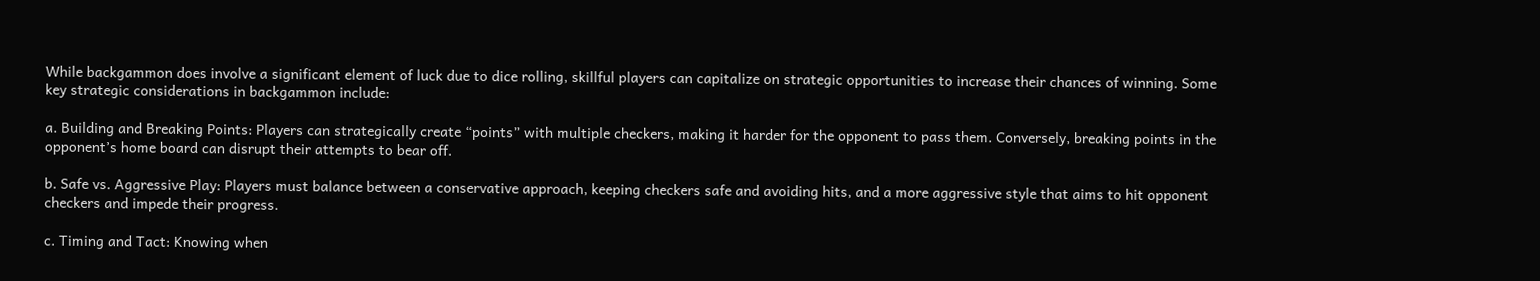While backgammon does involve a significant element of luck due to dice rolling, skillful players can capitalize on strategic opportunities to increase their chances of winning. Some key strategic considerations in backgammon include:

a. Building and Breaking Points: Players can strategically create “points” with multiple checkers, making it harder for the opponent to pass them. Conversely, breaking points in the opponent’s home board can disrupt their attempts to bear off.

b. Safe vs. Aggressive Play: Players must balance between a conservative approach, keeping checkers safe and avoiding hits, and a more aggressive style that aims to hit opponent checkers and impede their progress.

c. Timing and Tact: Knowing when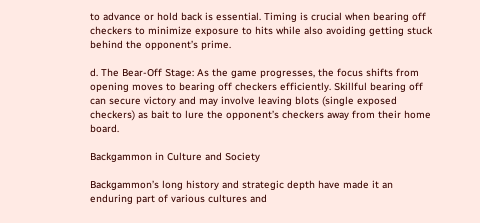to advance or hold back is essential. Timing is crucial when bearing off checkers to minimize exposure to hits while also avoiding getting stuck behind the opponent’s prime.

d. The Bear-Off Stage: As the game progresses, the focus shifts from opening moves to bearing off checkers efficiently. Skillful bearing off can secure victory and may involve leaving blots (single exposed checkers) as bait to lure the opponent’s checkers away from their home board.

Backgammon in Culture and Society

Backgammon’s long history and strategic depth have made it an enduring part of various cultures and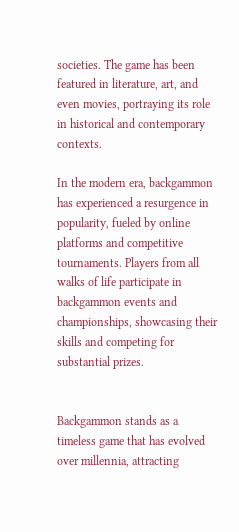societies. The game has been featured in literature, art, and even movies, portraying its role in historical and contemporary contexts.

In the modern era, backgammon has experienced a resurgence in popularity, fueled by online platforms and competitive tournaments. Players from all walks of life participate in backgammon events and championships, showcasing their skills and competing for substantial prizes.


Backgammon stands as a timeless game that has evolved over millennia, attracting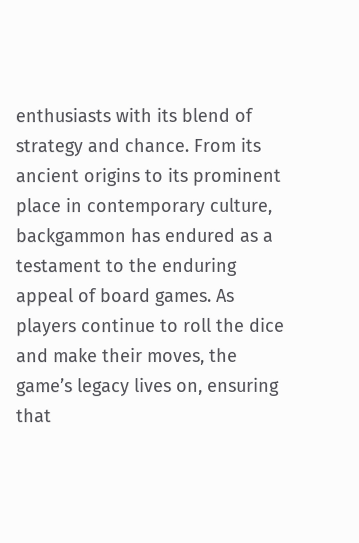enthusiasts with its blend of strategy and chance. From its ancient origins to its prominent place in contemporary culture, backgammon has endured as a testament to the enduring appeal of board games. As players continue to roll the dice and make their moves, the game’s legacy lives on, ensuring that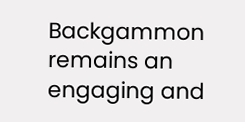Backgammon remains an engaging and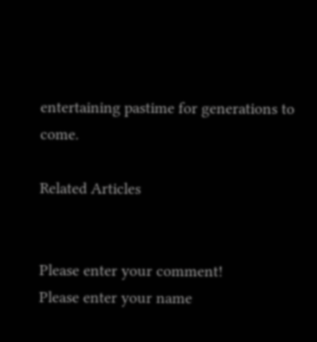entertaining pastime for generations to come.

Related Articles


Please enter your comment!
Please enter your name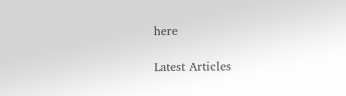here

Latest Articles